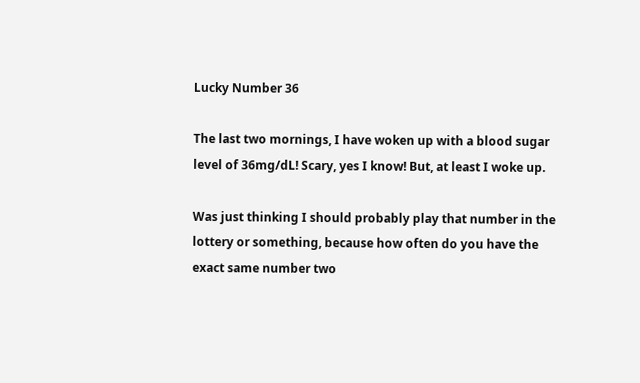Lucky Number 36

The last two mornings, I have woken up with a blood sugar level of 36mg/dL! Scary, yes I know! But, at least I woke up.

Was just thinking I should probably play that number in the lottery or something, because how often do you have the exact same number two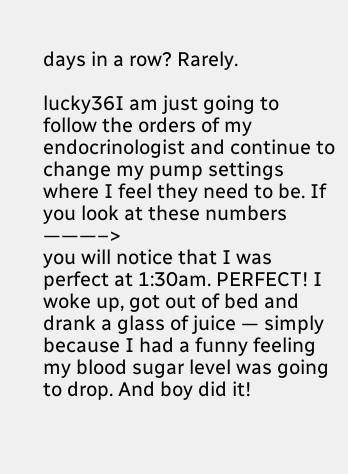days in a row? Rarely.

lucky36I am just going to follow the orders of my endocrinologist and continue to change my pump settings where I feel they need to be. If you look at these numbers ———–>
you will notice that I was perfect at 1:30am. PERFECT! I woke up, got out of bed and drank a glass of juice — simply because I had a funny feeling my blood sugar level was going to drop. And boy did it!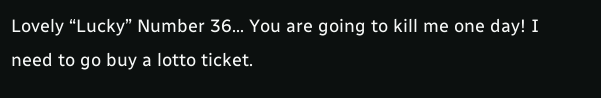Lovely “Lucky” Number 36… You are going to kill me one day! I need to go buy a lotto ticket.